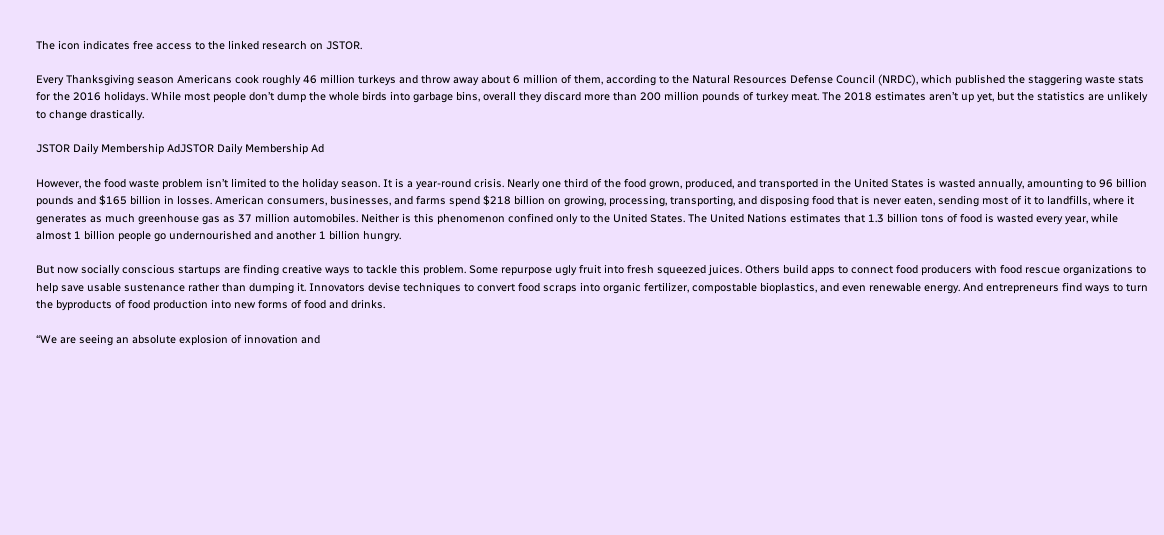The icon indicates free access to the linked research on JSTOR.

Every Thanksgiving season Americans cook roughly 46 million turkeys and throw away about 6 million of them, according to the Natural Resources Defense Council (NRDC), which published the staggering waste stats for the 2016 holidays. While most people don’t dump the whole birds into garbage bins, overall they discard more than 200 million pounds of turkey meat. The 2018 estimates aren’t up yet, but the statistics are unlikely to change drastically.

JSTOR Daily Membership AdJSTOR Daily Membership Ad

However, the food waste problem isn’t limited to the holiday season. It is a year-round crisis. Nearly one third of the food grown, produced, and transported in the United States is wasted annually, amounting to 96 billion pounds and $165 billion in losses. American consumers, businesses, and farms spend $218 billion on growing, processing, transporting, and disposing food that is never eaten, sending most of it to landfills, where it generates as much greenhouse gas as 37 million automobiles. Neither is this phenomenon confined only to the United States. The United Nations estimates that 1.3 billion tons of food is wasted every year, while almost 1 billion people go undernourished and another 1 billion hungry.

But now socially conscious startups are finding creative ways to tackle this problem. Some repurpose ugly fruit into fresh squeezed juices. Others build apps to connect food producers with food rescue organizations to help save usable sustenance rather than dumping it. Innovators devise techniques to convert food scraps into organic fertilizer, compostable bioplastics, and even renewable energy. And entrepreneurs find ways to turn the byproducts of food production into new forms of food and drinks.

“We are seeing an absolute explosion of innovation and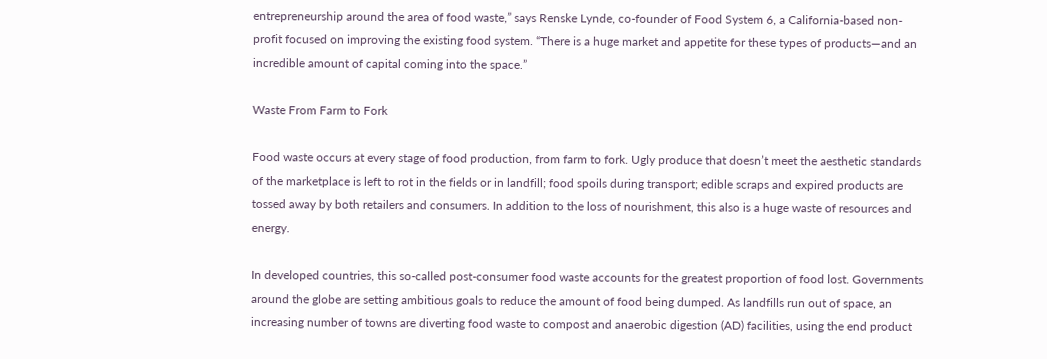entrepreneurship around the area of food waste,” says Renske Lynde, co-founder of Food System 6, a California-based non-profit focused on improving the existing food system. “There is a huge market and appetite for these types of products—and an incredible amount of capital coming into the space.”

Waste From Farm to Fork

Food waste occurs at every stage of food production, from farm to fork. Ugly produce that doesn’t meet the aesthetic standards of the marketplace is left to rot in the fields or in landfill; food spoils during transport; edible scraps and expired products are tossed away by both retailers and consumers. In addition to the loss of nourishment, this also is a huge waste of resources and energy.

In developed countries, this so-called post-consumer food waste accounts for the greatest proportion of food lost. Governments around the globe are setting ambitious goals to reduce the amount of food being dumped. As landfills run out of space, an increasing number of towns are diverting food waste to compost and anaerobic digestion (AD) facilities, using the end product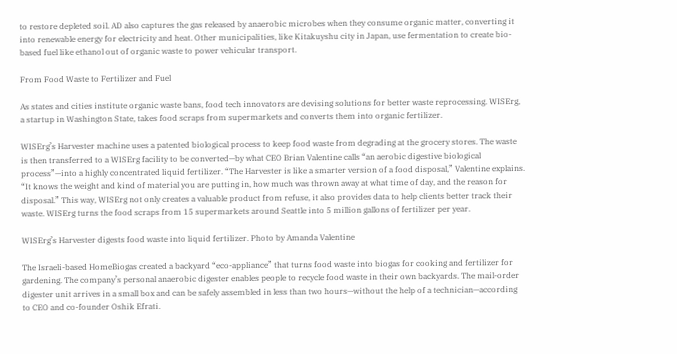to restore depleted soil. AD also captures the gas released by anaerobic microbes when they consume organic matter, converting it into renewable energy for electricity and heat. Other municipalities, like Kitakuyshu city in Japan, use fermentation to create bio-based fuel like ethanol out of organic waste to power vehicular transport.

From Food Waste to Fertilizer and Fuel

As states and cities institute organic waste bans, food tech innovators are devising solutions for better waste reprocessing. WISErg, a startup in Washington State, takes food scraps from supermarkets and converts them into organic fertilizer.

WISErg’s Harvester machine uses a patented biological process to keep food waste from degrading at the grocery stores. The waste is then transferred to a WISErg facility to be converted—by what CEO Brian Valentine calls “an aerobic digestive biological process”—into a highly concentrated liquid fertilizer. “The Harvester is like a smarter version of a food disposal,” Valentine explains. “It knows the weight and kind of material you are putting in, how much was thrown away at what time of day, and the reason for disposal.” This way, WISErg not only creates a valuable product from refuse, it also provides data to help clients better track their waste. WISErg turns the food scraps from 15 supermarkets around Seattle into 5 million gallons of fertilizer per year.

WISErg’s Harvester digests food waste into liquid fertilizer. Photo by Amanda Valentine

The Israeli-based HomeBiogas created a backyard “eco-appliance” that turns food waste into biogas for cooking and fertilizer for gardening. The company’s personal anaerobic digester enables people to recycle food waste in their own backyards. The mail-order digester unit arrives in a small box and can be safely assembled in less than two hours—without the help of a technician—according to CEO and co-founder Oshik Efrati.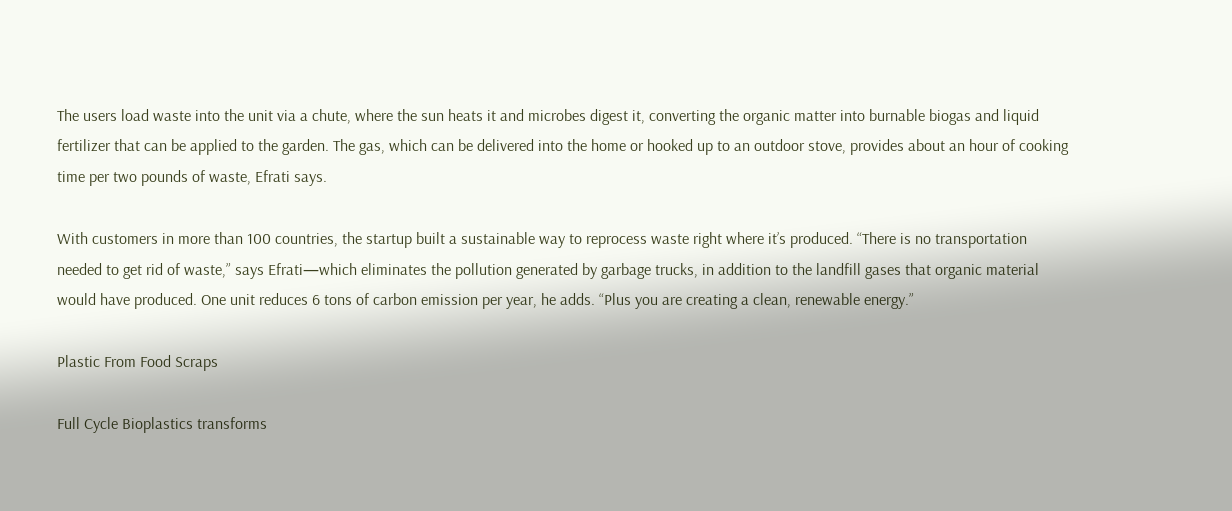The users load waste into the unit via a chute, where the sun heats it and microbes digest it, converting the organic matter into burnable biogas and liquid fertilizer that can be applied to the garden. The gas, which can be delivered into the home or hooked up to an outdoor stove, provides about an hour of cooking time per two pounds of waste, Efrati says.

With customers in more than 100 countries, the startup built a sustainable way to reprocess waste right where it’s produced. “There is no transportation needed to get rid of waste,” says Efrati—which eliminates the pollution generated by garbage trucks, in addition to the landfill gases that organic material would have produced. One unit reduces 6 tons of carbon emission per year, he adds. “Plus you are creating a clean, renewable energy.”

Plastic From Food Scraps

Full Cycle Bioplastics transforms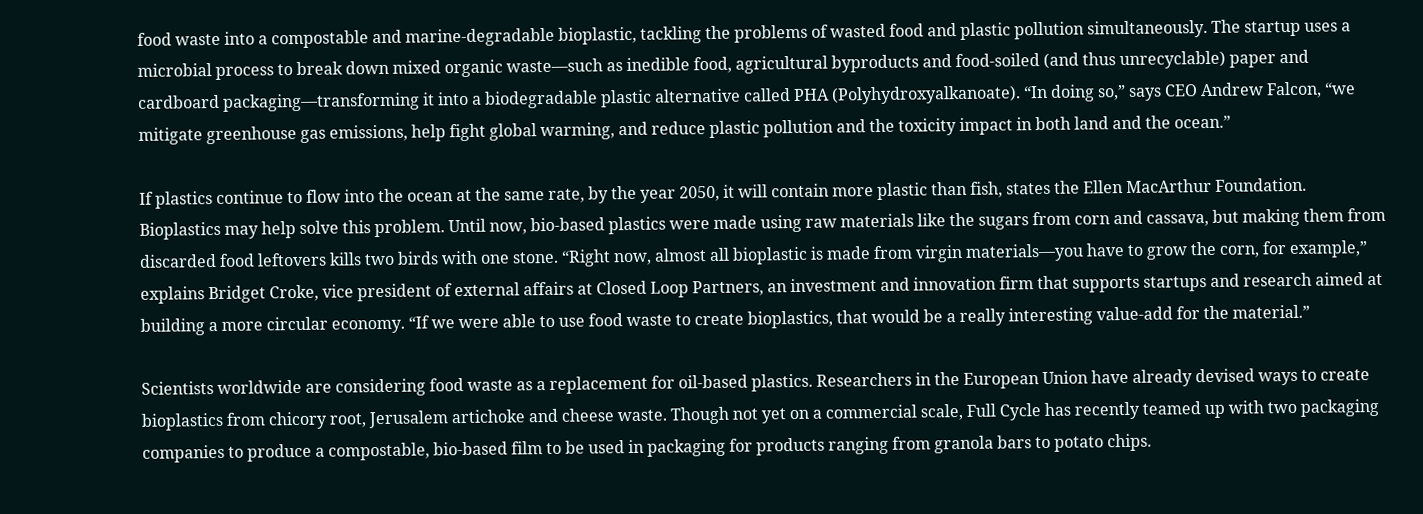food waste into a compostable and marine-degradable bioplastic, tackling the problems of wasted food and plastic pollution simultaneously. The startup uses a microbial process to break down mixed organic waste—such as inedible food, agricultural byproducts and food-soiled (and thus unrecyclable) paper and cardboard packaging—transforming it into a biodegradable plastic alternative called PHA (Polyhydroxyalkanoate). “In doing so,” says CEO Andrew Falcon, “we mitigate greenhouse gas emissions, help fight global warming, and reduce plastic pollution and the toxicity impact in both land and the ocean.”

If plastics continue to flow into the ocean at the same rate, by the year 2050, it will contain more plastic than fish, states the Ellen MacArthur Foundation. Bioplastics may help solve this problem. Until now, bio-based plastics were made using raw materials like the sugars from corn and cassava, but making them from discarded food leftovers kills two birds with one stone. “Right now, almost all bioplastic is made from virgin materials—you have to grow the corn, for example,” explains Bridget Croke, vice president of external affairs at Closed Loop Partners, an investment and innovation firm that supports startups and research aimed at building a more circular economy. “If we were able to use food waste to create bioplastics, that would be a really interesting value-add for the material.”

Scientists worldwide are considering food waste as a replacement for oil-based plastics. Researchers in the European Union have already devised ways to create bioplastics from chicory root, Jerusalem artichoke and cheese waste. Though not yet on a commercial scale, Full Cycle has recently teamed up with two packaging companies to produce a compostable, bio-based film to be used in packaging for products ranging from granola bars to potato chips.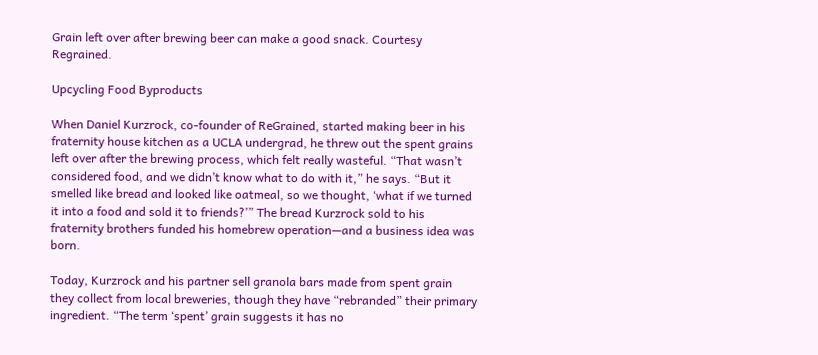Grain left over after brewing beer can make a good snack. Courtesy Regrained.

Upcycling Food Byproducts

When Daniel Kurzrock, co-founder of ReGrained, started making beer in his fraternity house kitchen as a UCLA undergrad, he threw out the spent grains left over after the brewing process, which felt really wasteful. “That wasn’t considered food, and we didn’t know what to do with it,” he says. “But it smelled like bread and looked like oatmeal, so we thought, ‘what if we turned it into a food and sold it to friends?’” The bread Kurzrock sold to his fraternity brothers funded his homebrew operation—and a business idea was born.

Today, Kurzrock and his partner sell granola bars made from spent grain they collect from local breweries, though they have “rebranded” their primary ingredient. “The term ‘spent’ grain suggests it has no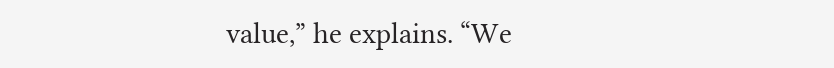value,” he explains. “We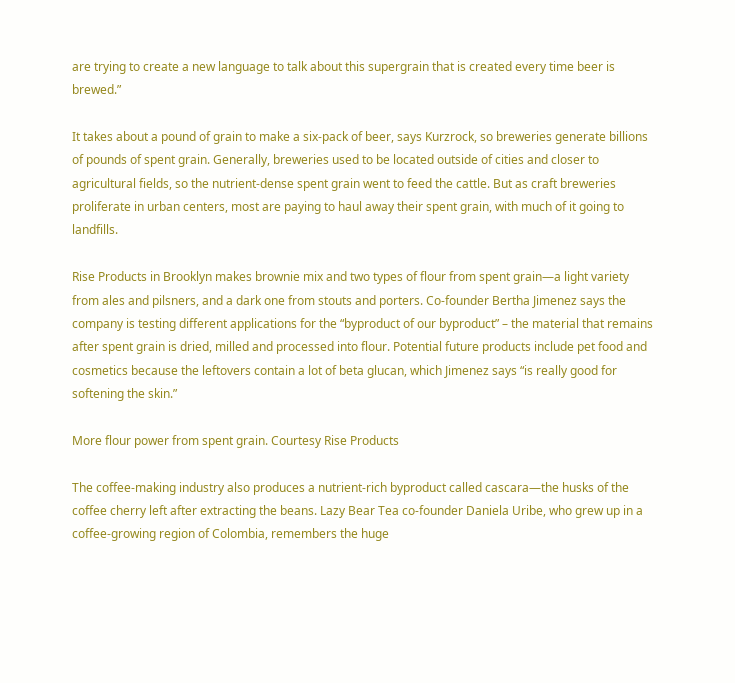are trying to create a new language to talk about this supergrain that is created every time beer is brewed.”

It takes about a pound of grain to make a six-pack of beer, says Kurzrock, so breweries generate billions of pounds of spent grain. Generally, breweries used to be located outside of cities and closer to agricultural fields, so the nutrient-dense spent grain went to feed the cattle. But as craft breweries proliferate in urban centers, most are paying to haul away their spent grain, with much of it going to landfills.

Rise Products in Brooklyn makes brownie mix and two types of flour from spent grain—a light variety from ales and pilsners, and a dark one from stouts and porters. Co-founder Bertha Jimenez says the company is testing different applications for the “byproduct of our byproduct” – the material that remains after spent grain is dried, milled and processed into flour. Potential future products include pet food and cosmetics because the leftovers contain a lot of beta glucan, which Jimenez says “is really good for softening the skin.”

More flour power from spent grain. Courtesy Rise Products

The coffee-making industry also produces a nutrient-rich byproduct called cascara—the husks of the coffee cherry left after extracting the beans. Lazy Bear Tea co-founder Daniela Uribe, who grew up in a coffee-growing region of Colombia, remembers the huge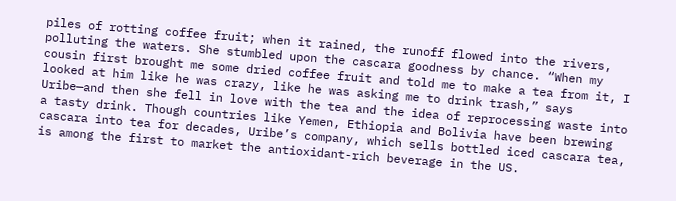piles of rotting coffee fruit; when it rained, the runoff flowed into the rivers, polluting the waters. She stumbled upon the cascara goodness by chance. “When my cousin first brought me some dried coffee fruit and told me to make a tea from it, I looked at him like he was crazy, like he was asking me to drink trash,” says Uribe—and then she fell in love with the tea and the idea of reprocessing waste into a tasty drink. Though countries like Yemen, Ethiopia and Bolivia have been brewing cascara into tea for decades, Uribe’s company, which sells bottled iced cascara tea, is among the first to market the antioxidant-rich beverage in the US.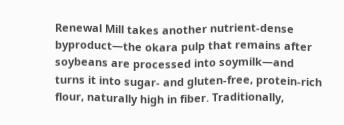Renewal Mill takes another nutrient-dense byproduct—the okara pulp that remains after soybeans are processed into soymilk—and turns it into sugar- and gluten-free, protein-rich flour, naturally high in fiber. Traditionally,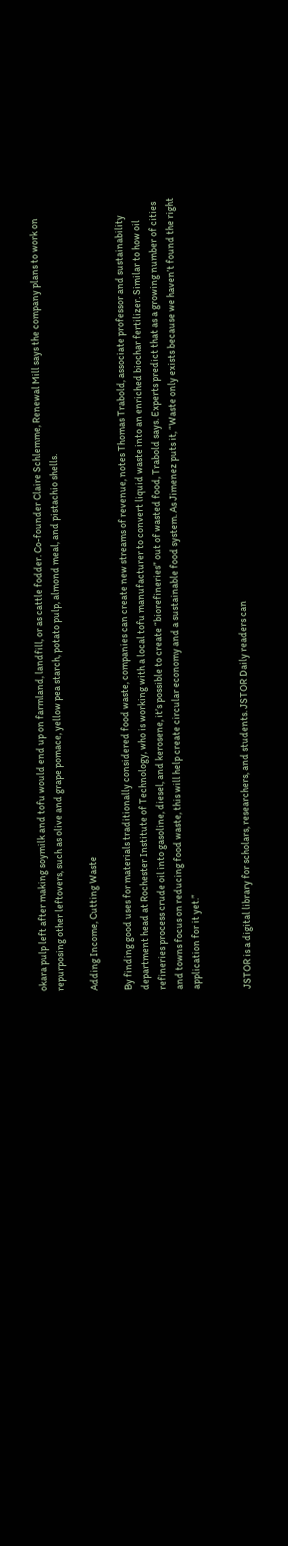okara pulp left after making soymilk and tofu would end up on farmland, landfill, or as cattle fodder. Co-founder Claire Schlemme, Renewal Mill says the company plans to work on repurposing other leftovers, such as olive and grape pomace, yellow pea starch, potato pulp, almond meal, and pistachio shells.

Adding Income, Cutting Waste

By finding good uses for materials traditionally considered food waste, companies can create new streams of revenue, notes Thomas Trabold, associate professor and sustainability department head at Rochester Institute of Technology, who is working with a local tofu manufacturer to convert liquid waste into an enriched biochar fertilizer. Similar to how oil refineries process crude oil into gasoline, diesel, and kerosene, it’s possible to create “biorefineries” out of wasted food, Trabold says. Experts predict that as a growing number of cities and towns focus on reducing food waste, this will help create circular economy and a sustainable food system. As Jimenez puts it, “Waste only exists because we haven’t found the right application for it yet.”


JSTOR is a digital library for scholars, researchers, and students. JSTOR Daily readers can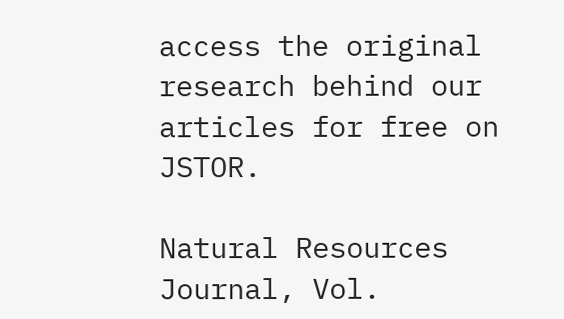access the original research behind our articles for free on JSTOR.

Natural Resources Journal, Vol.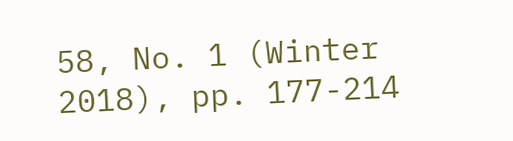58, No. 1 (Winter 2018), pp. 177-214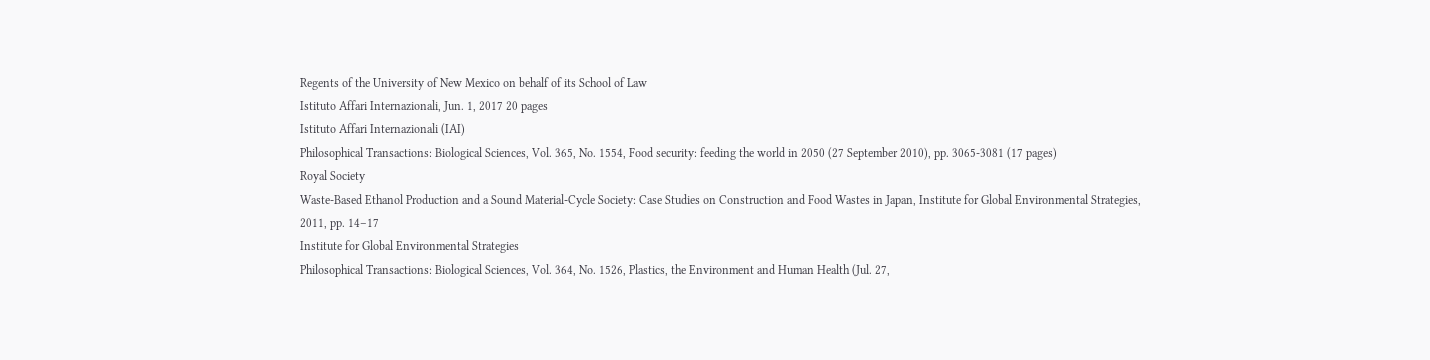Regents of the University of New Mexico on behalf of its School of Law
Istituto Affari Internazionali, Jun. 1, 2017 20 pages
Istituto Affari Internazionali (IAI)
Philosophical Transactions: Biological Sciences, Vol. 365, No. 1554, Food security: feeding the world in 2050 (27 September 2010), pp. 3065-3081 (17 pages)
Royal Society
Waste-Based Ethanol Production and a Sound Material-Cycle Society: Case Studies on Construction and Food Wastes in Japan, Institute for Global Environmental Strategies, 2011, pp. 14–17
Institute for Global Environmental Strategies
Philosophical Transactions: Biological Sciences, Vol. 364, No. 1526, Plastics, the Environment and Human Health (Jul. 27,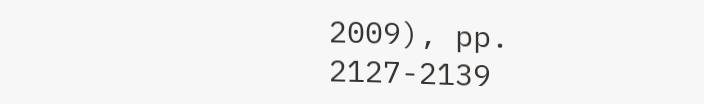2009), pp. 2127-2139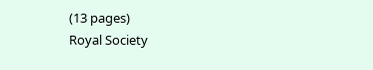(13 pages)
Royal Society